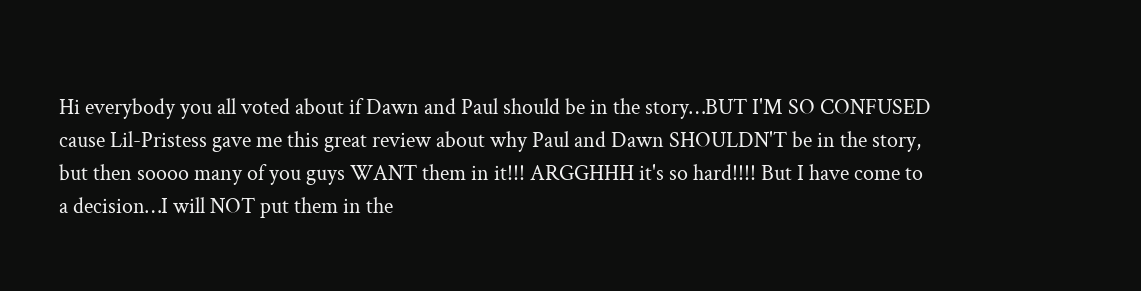Hi everybody you all voted about if Dawn and Paul should be in the story…BUT I'M SO CONFUSED cause Lil-Pristess gave me this great review about why Paul and Dawn SHOULDN'T be in the story, but then soooo many of you guys WANT them in it!!! ARGGHHH it's so hard!!!! But I have come to a decision…I will NOT put them in the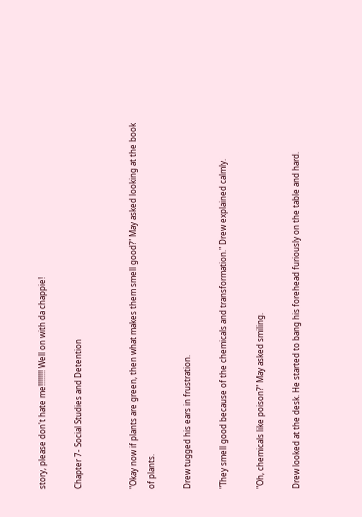story, please don't hate me!!!!!!!! Well on with da chappie!

Chapter 7- Social Studies and Detention


"Okay now if plants are green, then what makes them smell good?" May asked looking at the book of plants.

Drew tugged his ears in frustration.

"They smell good because of the chemicals and transformation." Drew explained calmly.

"Oh, chemicals like poison?" May asked smiling.

Drew looked at the desk. He started to bang his forehead furiously on the table and hard.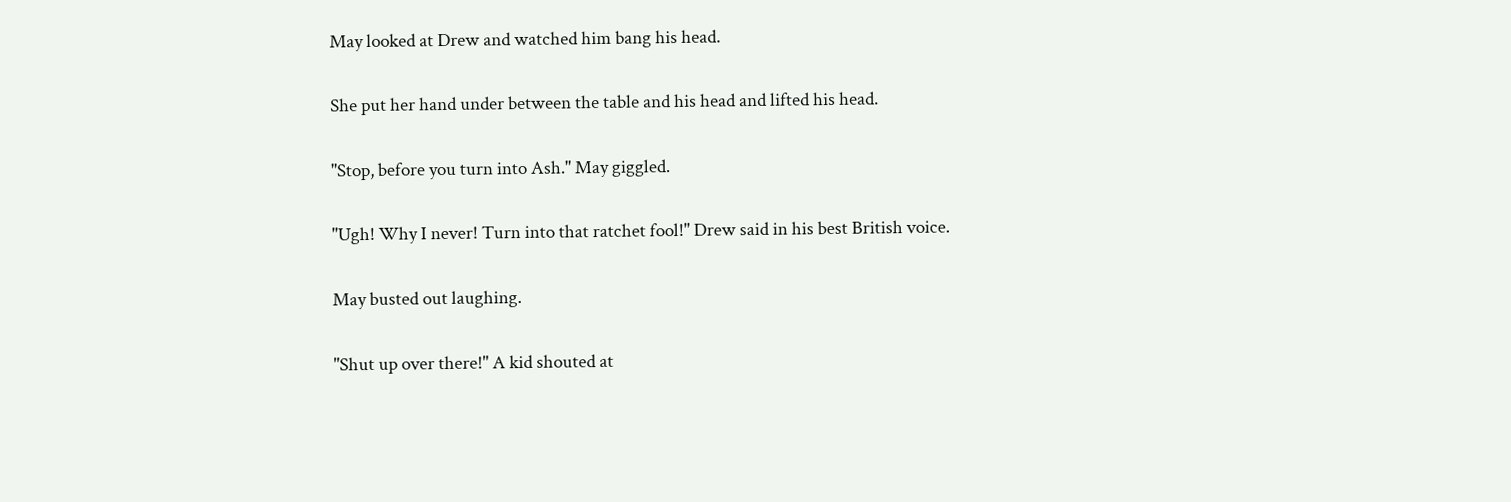May looked at Drew and watched him bang his head.

She put her hand under between the table and his head and lifted his head.

"Stop, before you turn into Ash." May giggled.

"Ugh! Why I never! Turn into that ratchet fool!" Drew said in his best British voice.

May busted out laughing.

"Shut up over there!" A kid shouted at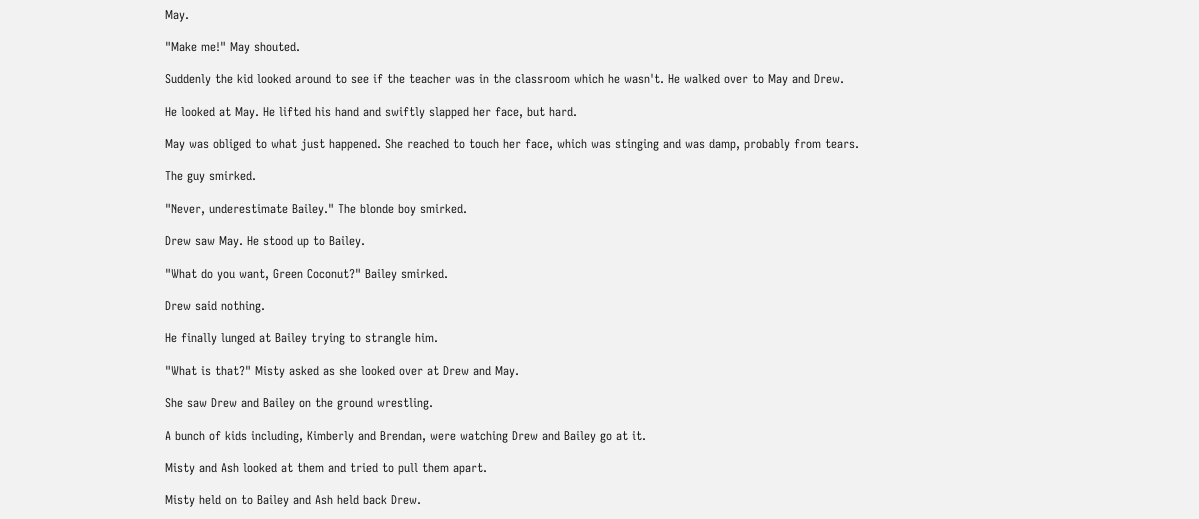May.

"Make me!" May shouted.

Suddenly the kid looked around to see if the teacher was in the classroom which he wasn't. He walked over to May and Drew.

He looked at May. He lifted his hand and swiftly slapped her face, but hard.

May was obliged to what just happened. She reached to touch her face, which was stinging and was damp, probably from tears.

The guy smirked.

"Never, underestimate Bailey." The blonde boy smirked.

Drew saw May. He stood up to Bailey.

"What do you want, Green Coconut?" Bailey smirked.

Drew said nothing.

He finally lunged at Bailey trying to strangle him.

"What is that?" Misty asked as she looked over at Drew and May.

She saw Drew and Bailey on the ground wrestling.

A bunch of kids including, Kimberly and Brendan, were watching Drew and Bailey go at it.

Misty and Ash looked at them and tried to pull them apart.

Misty held on to Bailey and Ash held back Drew.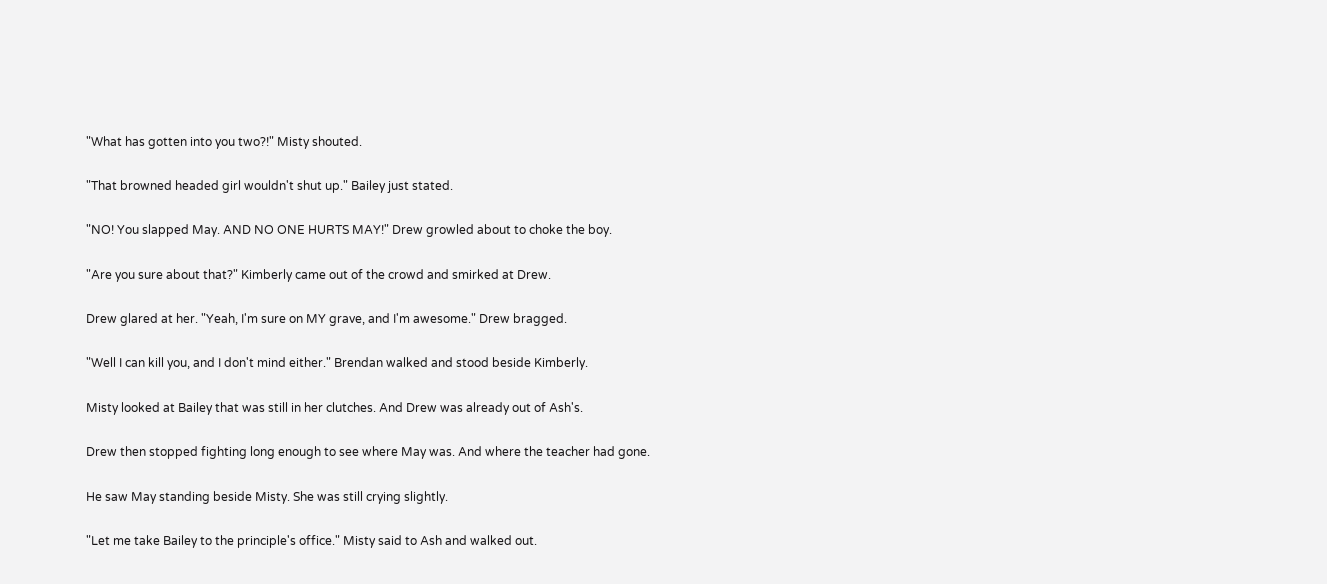"What has gotten into you two?!" Misty shouted.

"That browned headed girl wouldn't shut up." Bailey just stated.

"NO! You slapped May. AND NO ONE HURTS MAY!" Drew growled about to choke the boy.

"Are you sure about that?" Kimberly came out of the crowd and smirked at Drew.

Drew glared at her. "Yeah, I'm sure on MY grave, and I'm awesome." Drew bragged.

"Well I can kill you, and I don't mind either." Brendan walked and stood beside Kimberly.

Misty looked at Bailey that was still in her clutches. And Drew was already out of Ash's.

Drew then stopped fighting long enough to see where May was. And where the teacher had gone.

He saw May standing beside Misty. She was still crying slightly.

"Let me take Bailey to the principle's office." Misty said to Ash and walked out.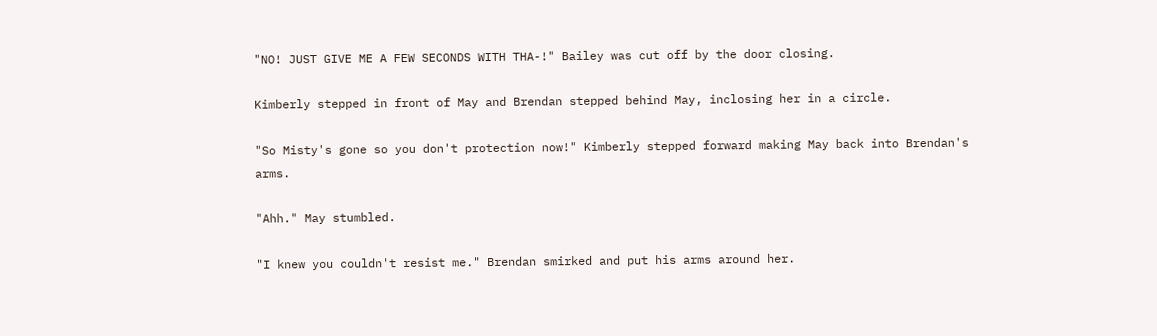"NO! JUST GIVE ME A FEW SECONDS WITH THA-!" Bailey was cut off by the door closing.

Kimberly stepped in front of May and Brendan stepped behind May, inclosing her in a circle.

"So Misty's gone so you don't protection now!" Kimberly stepped forward making May back into Brendan's arms.

"Ahh." May stumbled.

"I knew you couldn't resist me." Brendan smirked and put his arms around her.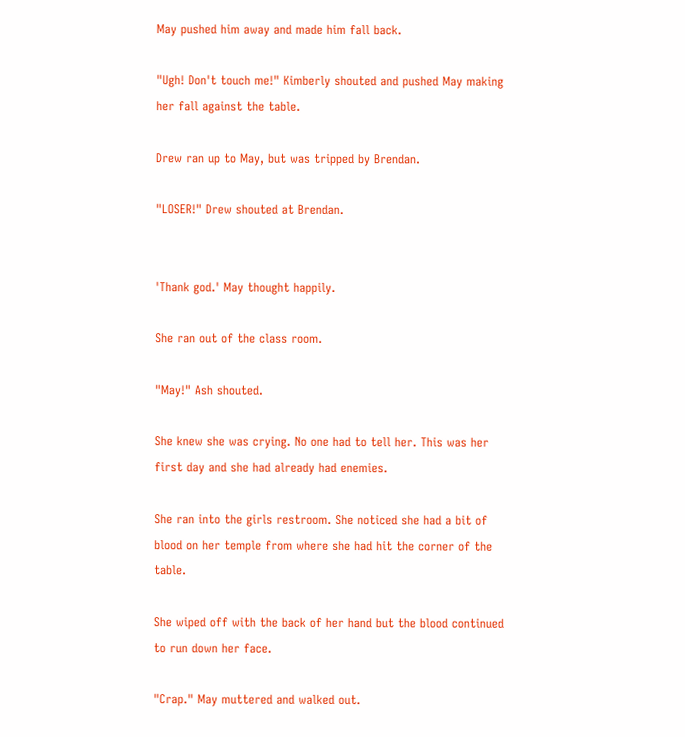May pushed him away and made him fall back.

"Ugh! Don't touch me!" Kimberly shouted and pushed May making her fall against the table.

Drew ran up to May, but was tripped by Brendan.

"LOSER!" Drew shouted at Brendan.


'Thank god.' May thought happily.

She ran out of the class room.

"May!" Ash shouted.

She knew she was crying. No one had to tell her. This was her first day and she had already had enemies.

She ran into the girls restroom. She noticed she had a bit of blood on her temple from where she had hit the corner of the table.

She wiped off with the back of her hand but the blood continued to run down her face.

"Crap." May muttered and walked out.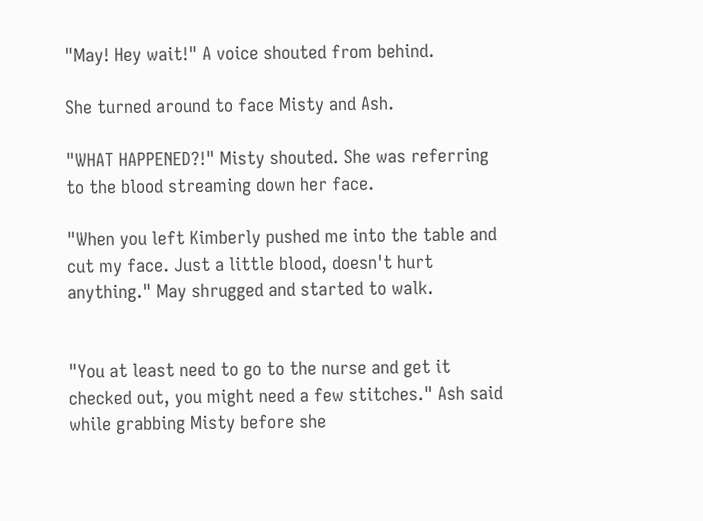"May! Hey wait!" A voice shouted from behind.

She turned around to face Misty and Ash.

"WHAT HAPPENED?!" Misty shouted. She was referring to the blood streaming down her face.

"When you left Kimberly pushed me into the table and cut my face. Just a little blood, doesn't hurt anything." May shrugged and started to walk.


"You at least need to go to the nurse and get it checked out, you might need a few stitches." Ash said while grabbing Misty before she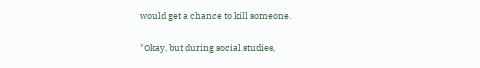would get a chance to kill someone.

"Okay, but during social studies,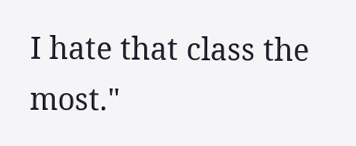I hate that class the most."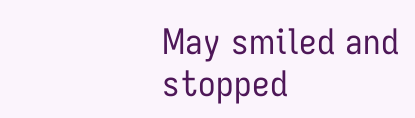May smiled and stopped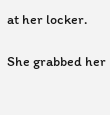at her locker.

She grabbed her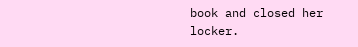book and closed her locker.